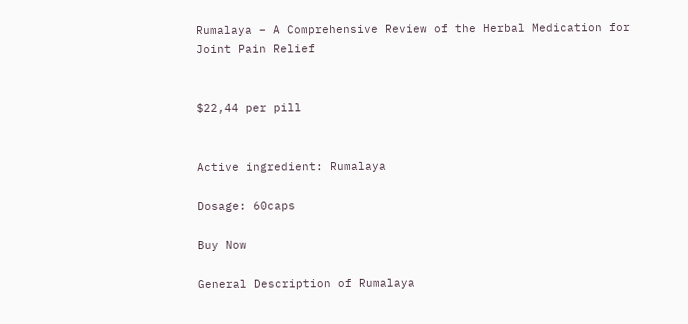Rumalaya – A Comprehensive Review of the Herbal Medication for Joint Pain Relief


$22,44 per pill


Active ingredient: Rumalaya

Dosage: 60caps

Buy Now

General Description of Rumalaya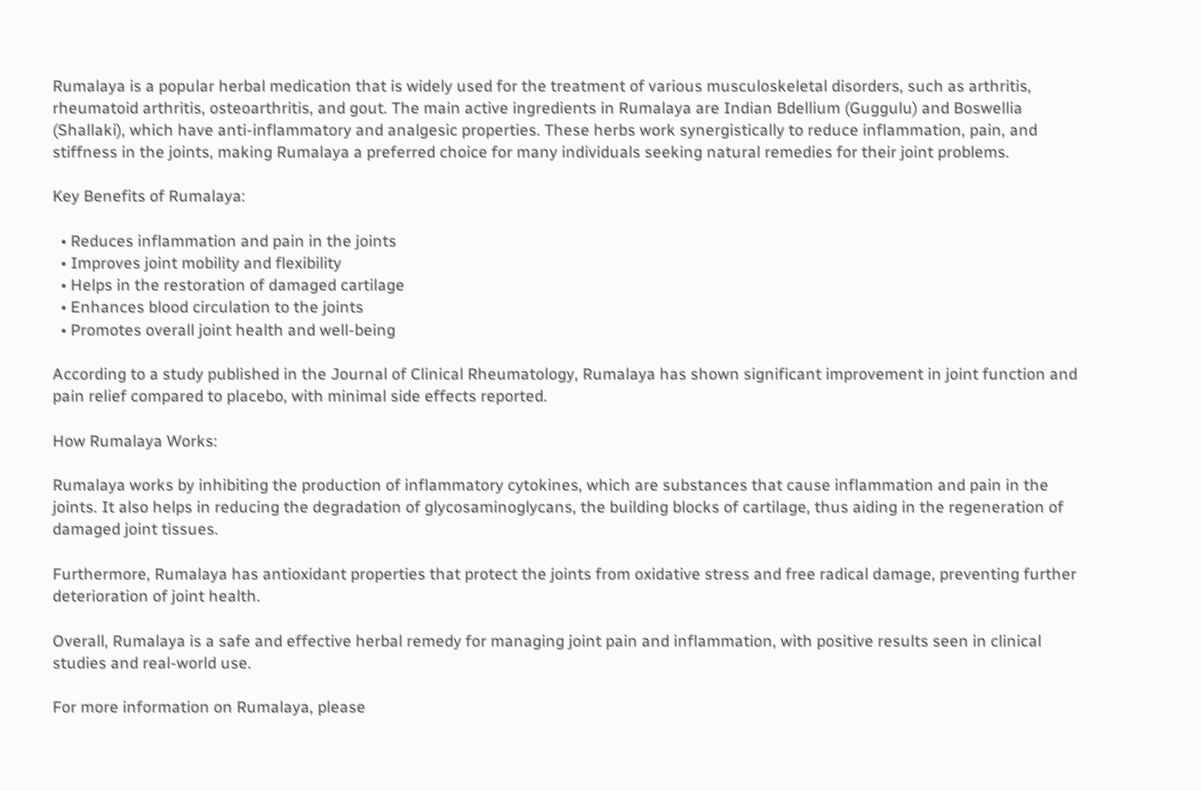Rumalaya is a popular herbal medication that is widely used for the treatment of various musculoskeletal disorders, such as arthritis, rheumatoid arthritis, osteoarthritis, and gout. The main active ingredients in Rumalaya are Indian Bdellium (Guggulu) and Boswellia (Shallaki), which have anti-inflammatory and analgesic properties. These herbs work synergistically to reduce inflammation, pain, and stiffness in the joints, making Rumalaya a preferred choice for many individuals seeking natural remedies for their joint problems.

Key Benefits of Rumalaya:

  • Reduces inflammation and pain in the joints
  • Improves joint mobility and flexibility
  • Helps in the restoration of damaged cartilage
  • Enhances blood circulation to the joints
  • Promotes overall joint health and well-being

According to a study published in the Journal of Clinical Rheumatology, Rumalaya has shown significant improvement in joint function and pain relief compared to placebo, with minimal side effects reported.

How Rumalaya Works:

Rumalaya works by inhibiting the production of inflammatory cytokines, which are substances that cause inflammation and pain in the joints. It also helps in reducing the degradation of glycosaminoglycans, the building blocks of cartilage, thus aiding in the regeneration of damaged joint tissues.

Furthermore, Rumalaya has antioxidant properties that protect the joints from oxidative stress and free radical damage, preventing further deterioration of joint health.

Overall, Rumalaya is a safe and effective herbal remedy for managing joint pain and inflammation, with positive results seen in clinical studies and real-world use.

For more information on Rumalaya, please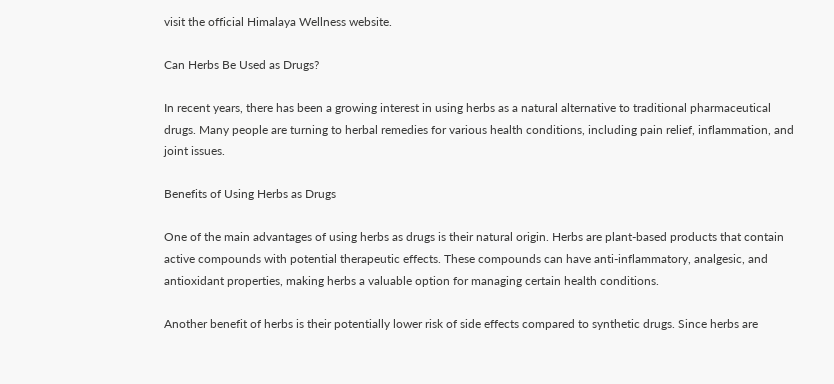visit the official Himalaya Wellness website.

Can Herbs Be Used as Drugs?

In recent years, there has been a growing interest in using herbs as a natural alternative to traditional pharmaceutical drugs. Many people are turning to herbal remedies for various health conditions, including pain relief, inflammation, and joint issues.

Benefits of Using Herbs as Drugs

One of the main advantages of using herbs as drugs is their natural origin. Herbs are plant-based products that contain active compounds with potential therapeutic effects. These compounds can have anti-inflammatory, analgesic, and antioxidant properties, making herbs a valuable option for managing certain health conditions.

Another benefit of herbs is their potentially lower risk of side effects compared to synthetic drugs. Since herbs are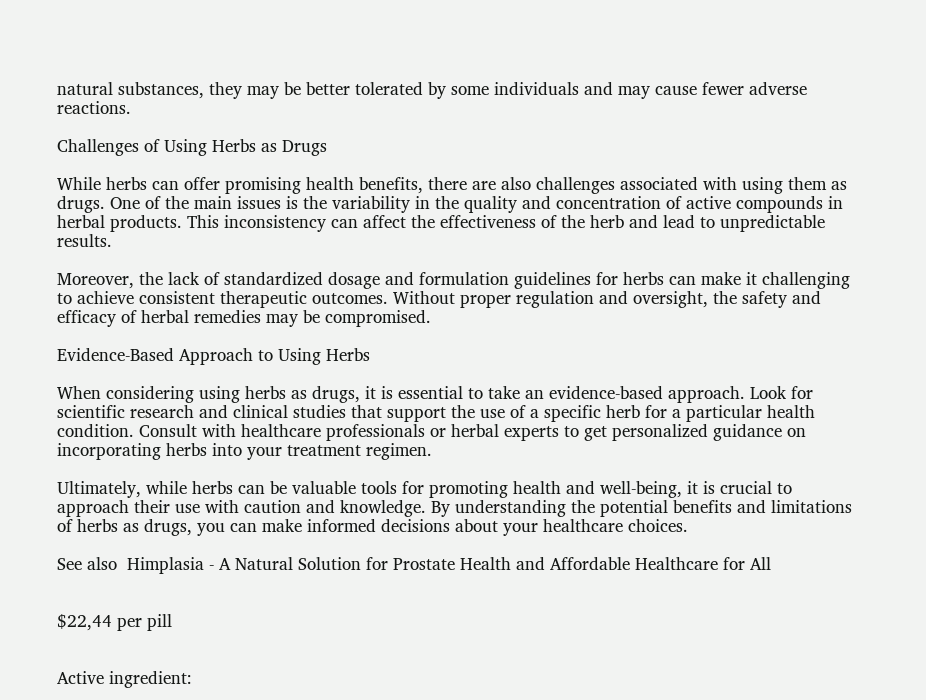natural substances, they may be better tolerated by some individuals and may cause fewer adverse reactions.

Challenges of Using Herbs as Drugs

While herbs can offer promising health benefits, there are also challenges associated with using them as drugs. One of the main issues is the variability in the quality and concentration of active compounds in herbal products. This inconsistency can affect the effectiveness of the herb and lead to unpredictable results.

Moreover, the lack of standardized dosage and formulation guidelines for herbs can make it challenging to achieve consistent therapeutic outcomes. Without proper regulation and oversight, the safety and efficacy of herbal remedies may be compromised.

Evidence-Based Approach to Using Herbs

When considering using herbs as drugs, it is essential to take an evidence-based approach. Look for scientific research and clinical studies that support the use of a specific herb for a particular health condition. Consult with healthcare professionals or herbal experts to get personalized guidance on incorporating herbs into your treatment regimen.

Ultimately, while herbs can be valuable tools for promoting health and well-being, it is crucial to approach their use with caution and knowledge. By understanding the potential benefits and limitations of herbs as drugs, you can make informed decisions about your healthcare choices.

See also  Himplasia - A Natural Solution for Prostate Health and Affordable Healthcare for All


$22,44 per pill


Active ingredient: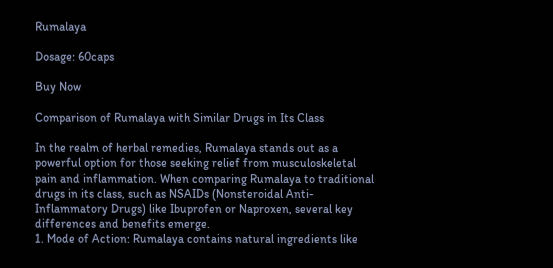Rumalaya

Dosage: 60caps

Buy Now

Comparison of Rumalaya with Similar Drugs in Its Class

In the realm of herbal remedies, Rumalaya stands out as a powerful option for those seeking relief from musculoskeletal pain and inflammation. When comparing Rumalaya to traditional drugs in its class, such as NSAIDs (Nonsteroidal Anti-Inflammatory Drugs) like Ibuprofen or Naproxen, several key differences and benefits emerge.
1. Mode of Action: Rumalaya contains natural ingredients like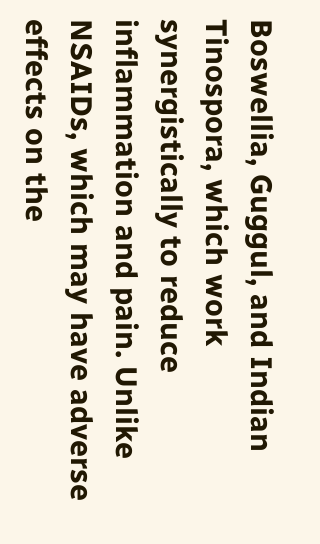Boswellia, Guggul, and Indian Tinospora, which work synergistically to reduce inflammation and pain. Unlike NSAIDs, which may have adverse effects on the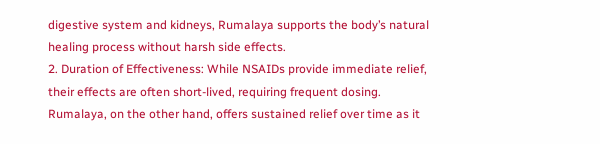digestive system and kidneys, Rumalaya supports the body’s natural healing process without harsh side effects.
2. Duration of Effectiveness: While NSAIDs provide immediate relief, their effects are often short-lived, requiring frequent dosing. Rumalaya, on the other hand, offers sustained relief over time as it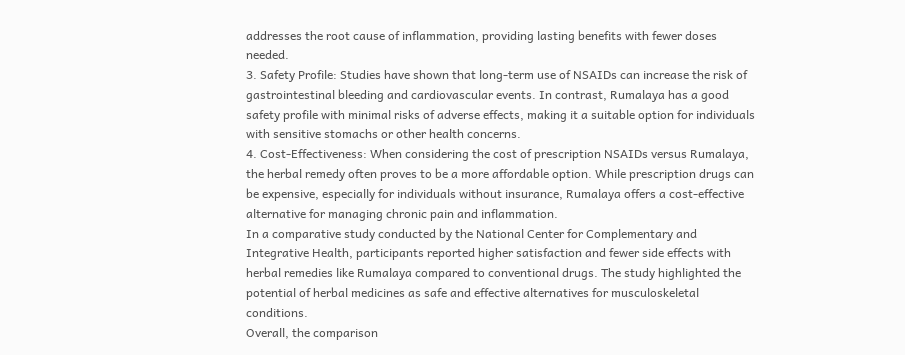addresses the root cause of inflammation, providing lasting benefits with fewer doses needed.
3. Safety Profile: Studies have shown that long-term use of NSAIDs can increase the risk of gastrointestinal bleeding and cardiovascular events. In contrast, Rumalaya has a good safety profile with minimal risks of adverse effects, making it a suitable option for individuals with sensitive stomachs or other health concerns.
4. Cost-Effectiveness: When considering the cost of prescription NSAIDs versus Rumalaya, the herbal remedy often proves to be a more affordable option. While prescription drugs can be expensive, especially for individuals without insurance, Rumalaya offers a cost-effective alternative for managing chronic pain and inflammation.
In a comparative study conducted by the National Center for Complementary and Integrative Health, participants reported higher satisfaction and fewer side effects with herbal remedies like Rumalaya compared to conventional drugs. The study highlighted the potential of herbal medicines as safe and effective alternatives for musculoskeletal conditions.
Overall, the comparison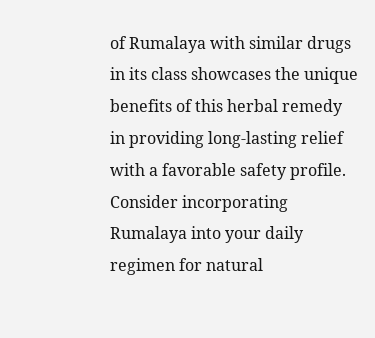of Rumalaya with similar drugs in its class showcases the unique benefits of this herbal remedy in providing long-lasting relief with a favorable safety profile. Consider incorporating Rumalaya into your daily regimen for natural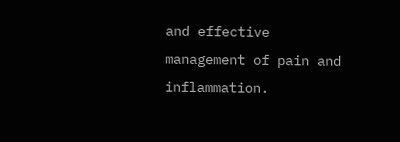and effective management of pain and inflammation.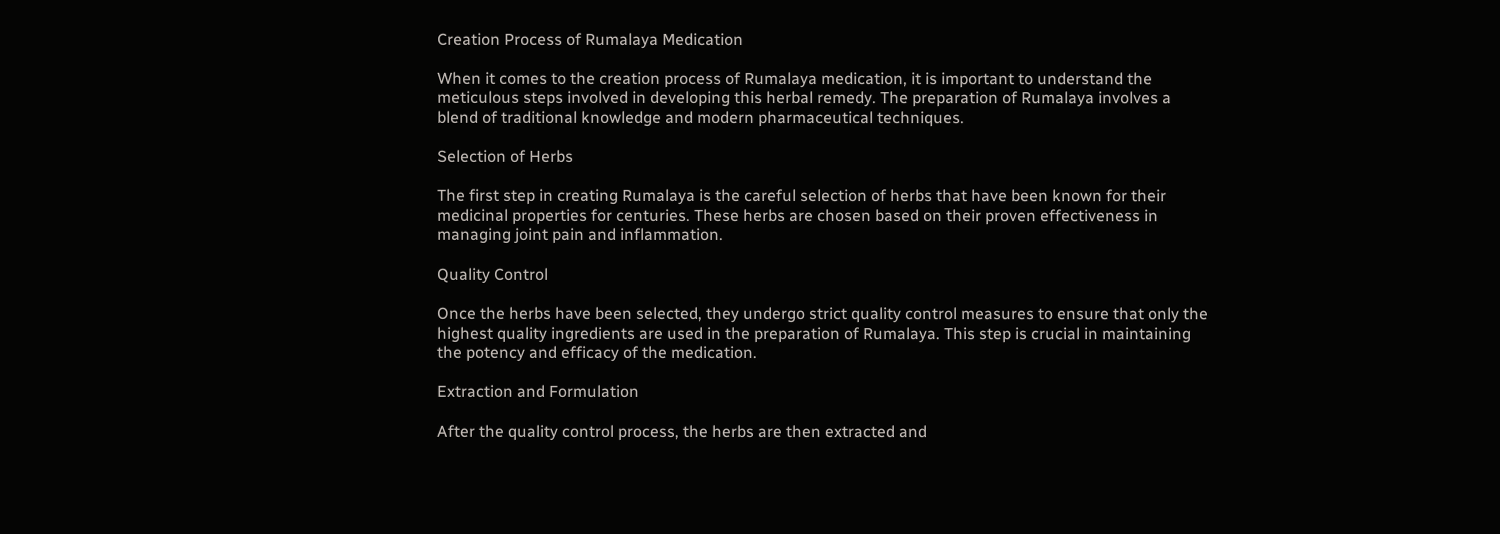Creation Process of Rumalaya Medication

When it comes to the creation process of Rumalaya medication, it is important to understand the meticulous steps involved in developing this herbal remedy. The preparation of Rumalaya involves a blend of traditional knowledge and modern pharmaceutical techniques.

Selection of Herbs

The first step in creating Rumalaya is the careful selection of herbs that have been known for their medicinal properties for centuries. These herbs are chosen based on their proven effectiveness in managing joint pain and inflammation.

Quality Control

Once the herbs have been selected, they undergo strict quality control measures to ensure that only the highest quality ingredients are used in the preparation of Rumalaya. This step is crucial in maintaining the potency and efficacy of the medication.

Extraction and Formulation

After the quality control process, the herbs are then extracted and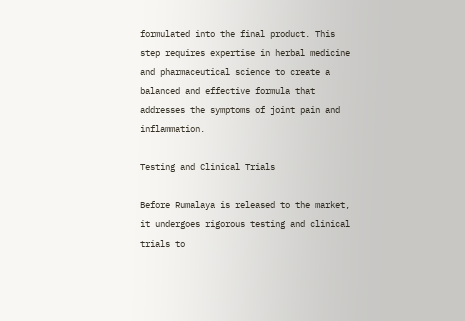formulated into the final product. This step requires expertise in herbal medicine and pharmaceutical science to create a balanced and effective formula that addresses the symptoms of joint pain and inflammation.

Testing and Clinical Trials

Before Rumalaya is released to the market, it undergoes rigorous testing and clinical trials to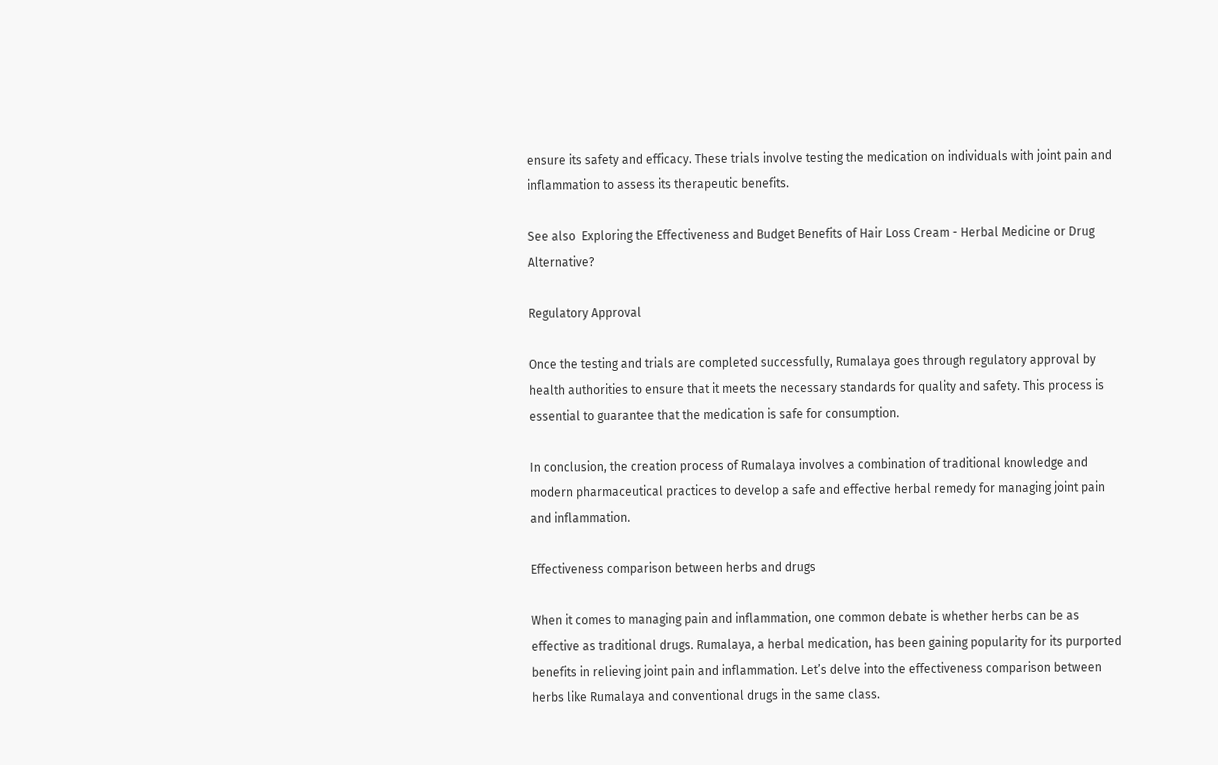ensure its safety and efficacy. These trials involve testing the medication on individuals with joint pain and inflammation to assess its therapeutic benefits.

See also  Exploring the Effectiveness and Budget Benefits of Hair Loss Cream - Herbal Medicine or Drug Alternative?

Regulatory Approval

Once the testing and trials are completed successfully, Rumalaya goes through regulatory approval by health authorities to ensure that it meets the necessary standards for quality and safety. This process is essential to guarantee that the medication is safe for consumption.

In conclusion, the creation process of Rumalaya involves a combination of traditional knowledge and modern pharmaceutical practices to develop a safe and effective herbal remedy for managing joint pain and inflammation.

Effectiveness comparison between herbs and drugs

When it comes to managing pain and inflammation, one common debate is whether herbs can be as effective as traditional drugs. Rumalaya, a herbal medication, has been gaining popularity for its purported benefits in relieving joint pain and inflammation. Let’s delve into the effectiveness comparison between herbs like Rumalaya and conventional drugs in the same class.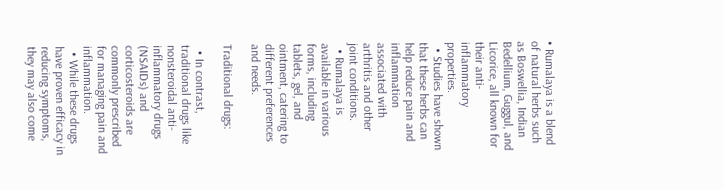• Rumalaya is a blend of natural herbs such as Boswellia, Indian Bedellium, Guggul, and Licorice, all known for their anti-inflammatory properties.
  • Studies have shown that these herbs can help reduce pain and inflammation associated with arthritis and other joint conditions.
  • Rumalaya is available in various forms, including tablets, gel, and ointment, catering to different preferences and needs.

Traditional drugs:

  • In contrast, traditional drugs like nonsteroidal anti-inflammatory drugs (NSAIDs) and corticosteroids are commonly prescribed for managing pain and inflammation.
  • While these drugs have proven efficacy in reducing symptoms, they may also come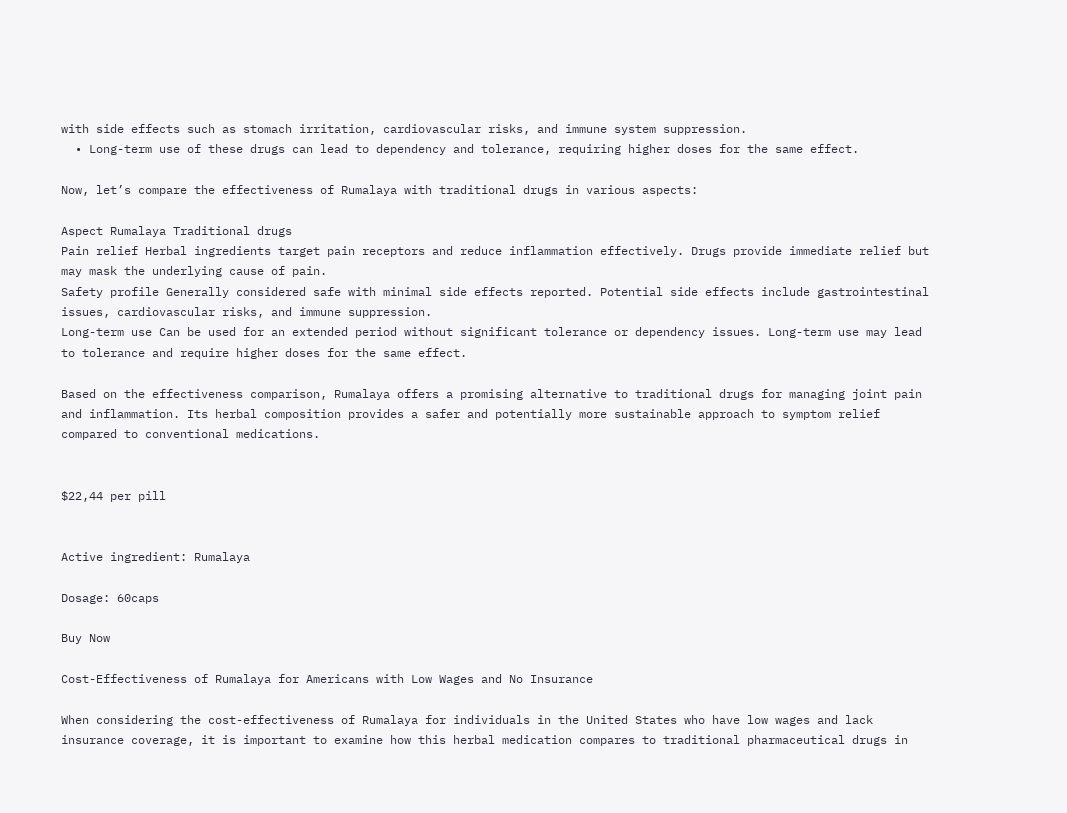with side effects such as stomach irritation, cardiovascular risks, and immune system suppression.
  • Long-term use of these drugs can lead to dependency and tolerance, requiring higher doses for the same effect.

Now, let’s compare the effectiveness of Rumalaya with traditional drugs in various aspects:

Aspect Rumalaya Traditional drugs
Pain relief Herbal ingredients target pain receptors and reduce inflammation effectively. Drugs provide immediate relief but may mask the underlying cause of pain.
Safety profile Generally considered safe with minimal side effects reported. Potential side effects include gastrointestinal issues, cardiovascular risks, and immune suppression.
Long-term use Can be used for an extended period without significant tolerance or dependency issues. Long-term use may lead to tolerance and require higher doses for the same effect.

Based on the effectiveness comparison, Rumalaya offers a promising alternative to traditional drugs for managing joint pain and inflammation. Its herbal composition provides a safer and potentially more sustainable approach to symptom relief compared to conventional medications.


$22,44 per pill


Active ingredient: Rumalaya

Dosage: 60caps

Buy Now

Cost-Effectiveness of Rumalaya for Americans with Low Wages and No Insurance

When considering the cost-effectiveness of Rumalaya for individuals in the United States who have low wages and lack insurance coverage, it is important to examine how this herbal medication compares to traditional pharmaceutical drugs in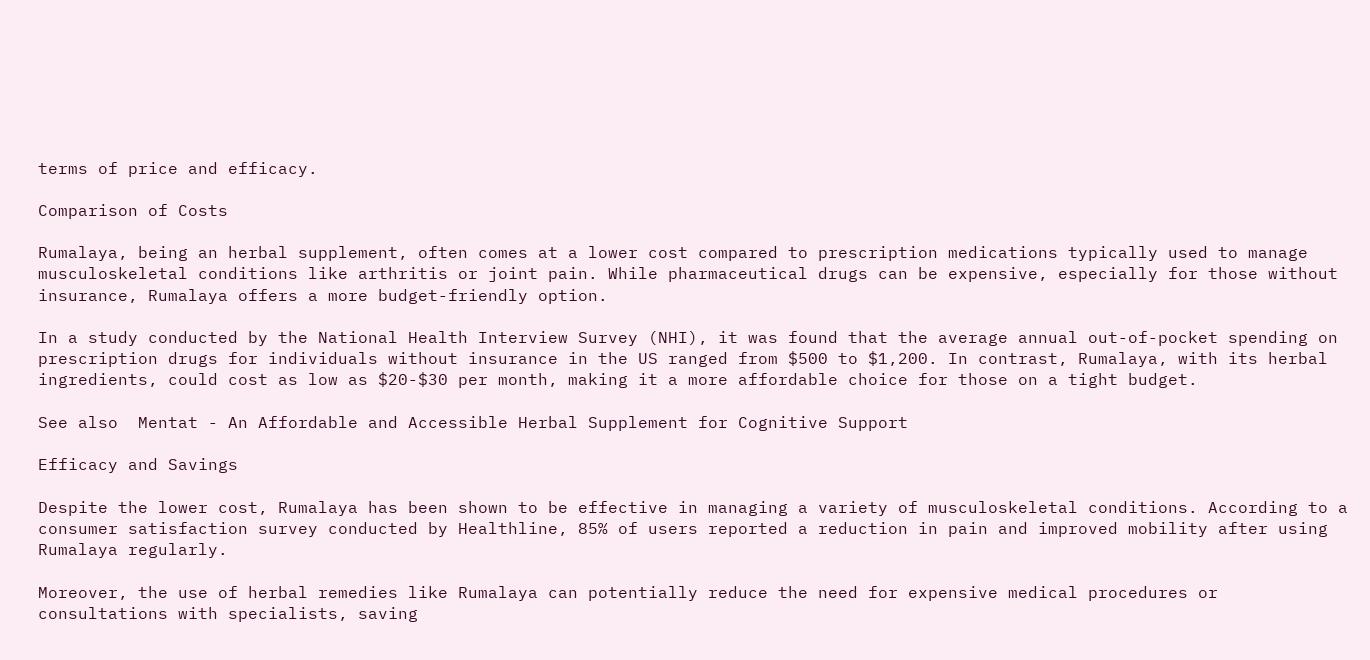terms of price and efficacy.

Comparison of Costs

Rumalaya, being an herbal supplement, often comes at a lower cost compared to prescription medications typically used to manage musculoskeletal conditions like arthritis or joint pain. While pharmaceutical drugs can be expensive, especially for those without insurance, Rumalaya offers a more budget-friendly option.

In a study conducted by the National Health Interview Survey (NHI), it was found that the average annual out-of-pocket spending on prescription drugs for individuals without insurance in the US ranged from $500 to $1,200. In contrast, Rumalaya, with its herbal ingredients, could cost as low as $20-$30 per month, making it a more affordable choice for those on a tight budget.

See also  Mentat - An Affordable and Accessible Herbal Supplement for Cognitive Support

Efficacy and Savings

Despite the lower cost, Rumalaya has been shown to be effective in managing a variety of musculoskeletal conditions. According to a consumer satisfaction survey conducted by Healthline, 85% of users reported a reduction in pain and improved mobility after using Rumalaya regularly.

Moreover, the use of herbal remedies like Rumalaya can potentially reduce the need for expensive medical procedures or consultations with specialists, saving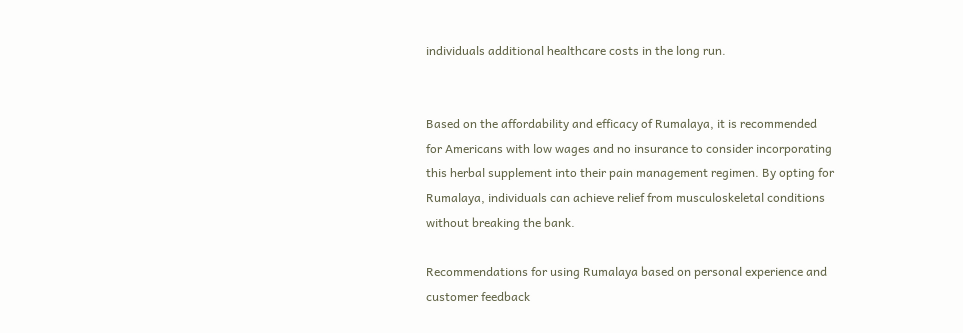individuals additional healthcare costs in the long run.


Based on the affordability and efficacy of Rumalaya, it is recommended for Americans with low wages and no insurance to consider incorporating this herbal supplement into their pain management regimen. By opting for Rumalaya, individuals can achieve relief from musculoskeletal conditions without breaking the bank.

Recommendations for using Rumalaya based on personal experience and customer feedback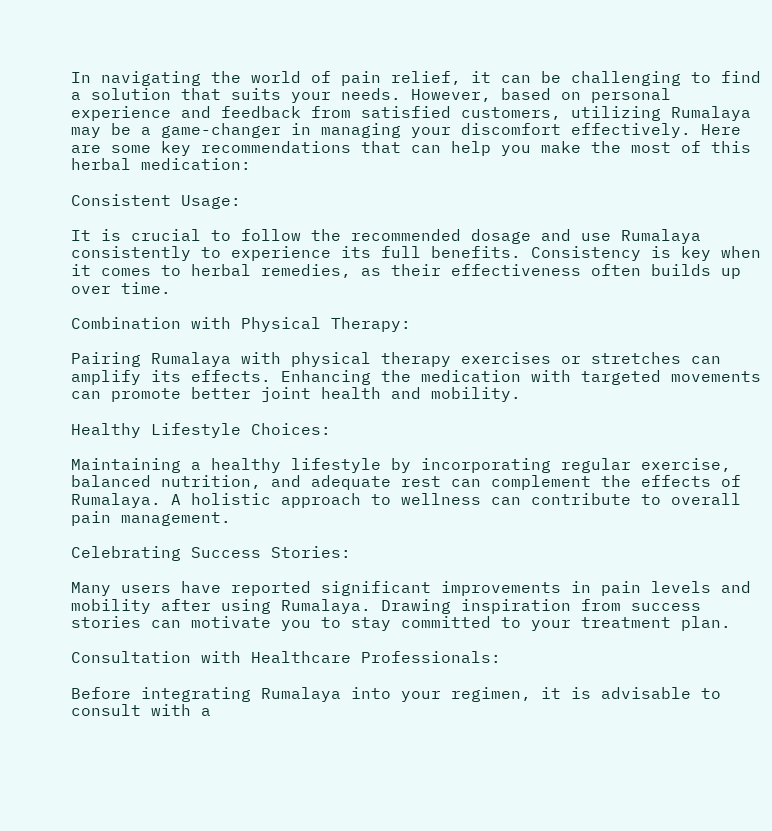In navigating the world of pain relief, it can be challenging to find a solution that suits your needs. However, based on personal experience and feedback from satisfied customers, utilizing Rumalaya may be a game-changer in managing your discomfort effectively. Here are some key recommendations that can help you make the most of this herbal medication:

Consistent Usage:

It is crucial to follow the recommended dosage and use Rumalaya consistently to experience its full benefits. Consistency is key when it comes to herbal remedies, as their effectiveness often builds up over time.

Combination with Physical Therapy:

Pairing Rumalaya with physical therapy exercises or stretches can amplify its effects. Enhancing the medication with targeted movements can promote better joint health and mobility.

Healthy Lifestyle Choices:

Maintaining a healthy lifestyle by incorporating regular exercise, balanced nutrition, and adequate rest can complement the effects of Rumalaya. A holistic approach to wellness can contribute to overall pain management.

Celebrating Success Stories:

Many users have reported significant improvements in pain levels and mobility after using Rumalaya. Drawing inspiration from success stories can motivate you to stay committed to your treatment plan.

Consultation with Healthcare Professionals:

Before integrating Rumalaya into your regimen, it is advisable to consult with a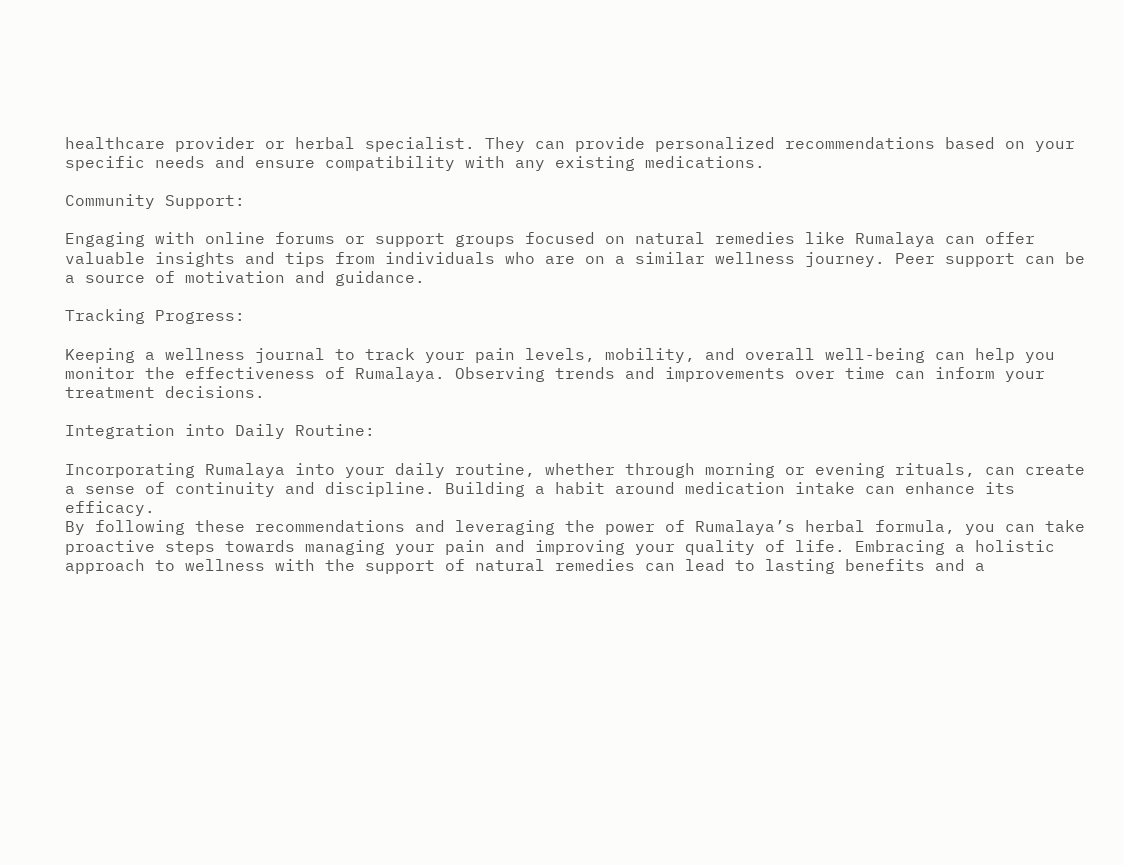healthcare provider or herbal specialist. They can provide personalized recommendations based on your specific needs and ensure compatibility with any existing medications.

Community Support:

Engaging with online forums or support groups focused on natural remedies like Rumalaya can offer valuable insights and tips from individuals who are on a similar wellness journey. Peer support can be a source of motivation and guidance.

Tracking Progress:

Keeping a wellness journal to track your pain levels, mobility, and overall well-being can help you monitor the effectiveness of Rumalaya. Observing trends and improvements over time can inform your treatment decisions.

Integration into Daily Routine:

Incorporating Rumalaya into your daily routine, whether through morning or evening rituals, can create a sense of continuity and discipline. Building a habit around medication intake can enhance its efficacy.
By following these recommendations and leveraging the power of Rumalaya’s herbal formula, you can take proactive steps towards managing your pain and improving your quality of life. Embracing a holistic approach to wellness with the support of natural remedies can lead to lasting benefits and a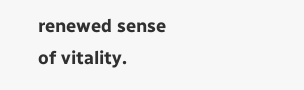renewed sense of vitality.